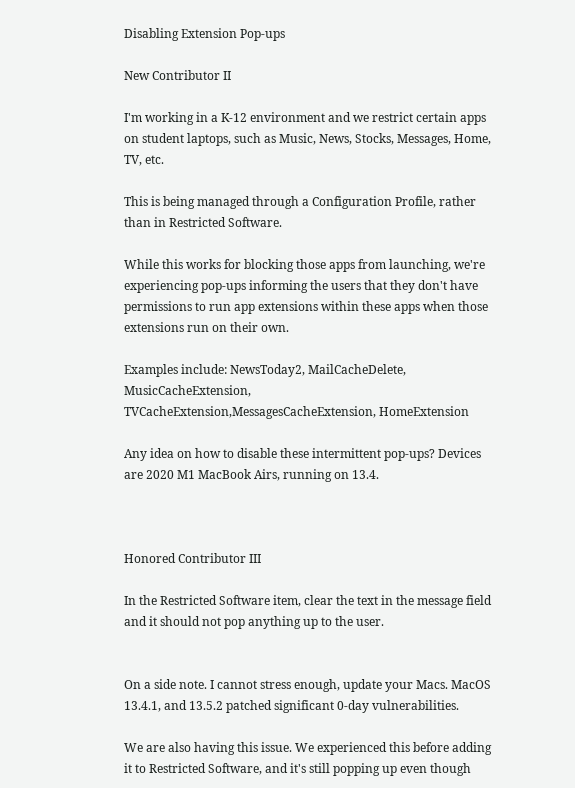Disabling Extension Pop-ups

New Contributor II

I'm working in a K-12 environment and we restrict certain apps on student laptops, such as Music, News, Stocks, Messages, Home, TV, etc.

This is being managed through a Configuration Profile, rather than in Restricted Software.

While this works for blocking those apps from launching, we're experiencing pop-ups informing the users that they don't have permissions to run app extensions within these apps when those extensions run on their own.

Examples include: NewsToday2, MailCacheDelete, MusicCacheExtension, TVCacheExtension,MessagesCacheExtension, HomeExtension

Any idea on how to disable these intermittent pop-ups? Devices are 2020 M1 MacBook Airs, running on 13.4.



Honored Contributor III

In the Restricted Software item, clear the text in the message field and it should not pop anything up to the user.


On a side note. I cannot stress enough, update your Macs. MacOS 13.4.1, and 13.5.2 patched significant 0-day vulnerabilities.

We are also having this issue. We experienced this before adding it to Restricted Software, and it's still popping up even though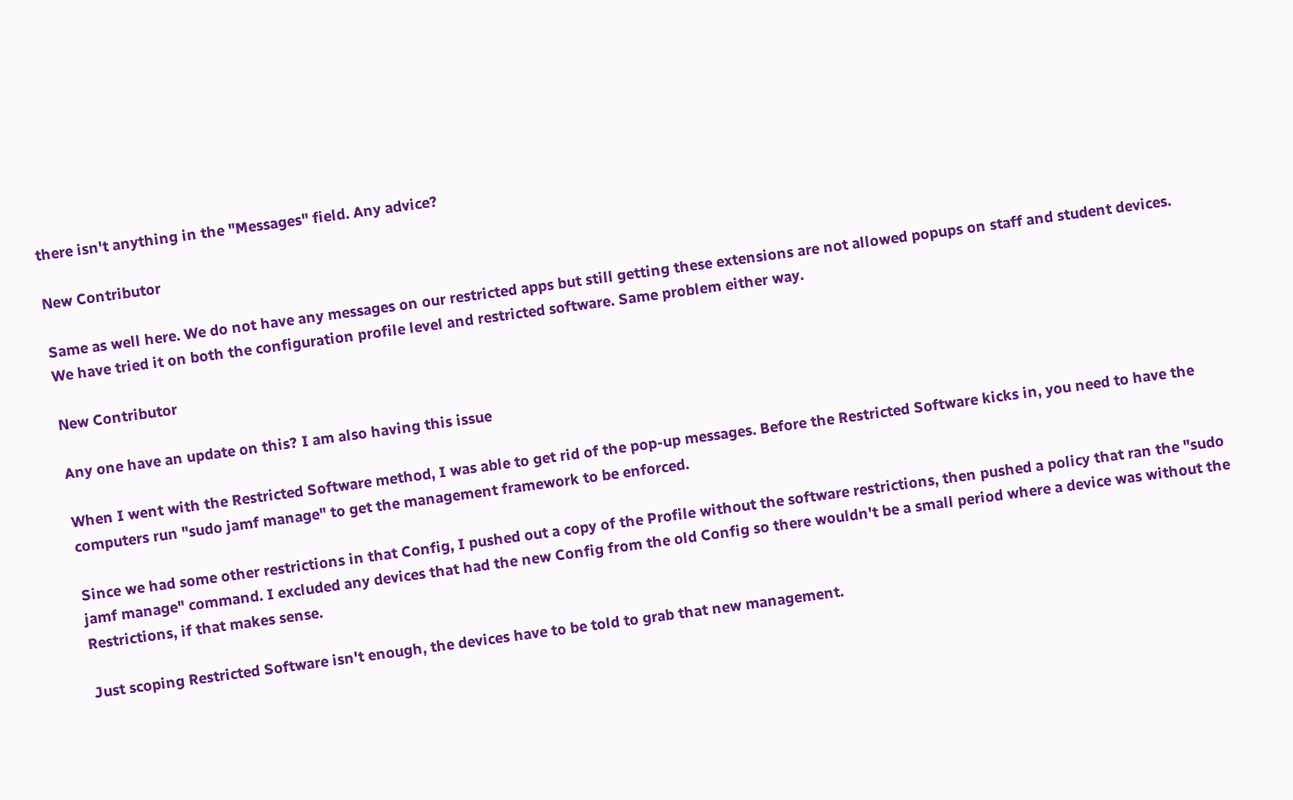there isn't anything in the "Messages" field. Any advice?

New Contributor

Same as well here. We do not have any messages on our restricted apps but still getting these extensions are not allowed popups on staff and student devices. We have tried it on both the configuration profile level and restricted software. Same problem either way.

New Contributor

Any one have an update on this? I am also having this issue

When I went with the Restricted Software method, I was able to get rid of the pop-up messages. Before the Restricted Software kicks in, you need to have the computers run "sudo jamf manage" to get the management framework to be enforced.

Since we had some other restrictions in that Config, I pushed out a copy of the Profile without the software restrictions, then pushed a policy that ran the "sudo jamf manage" command. I excluded any devices that had the new Config from the old Config so there wouldn't be a small period where a device was without the Restrictions, if that makes sense.

Just scoping Restricted Software isn't enough, the devices have to be told to grab that new management.